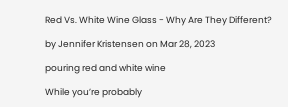Red Vs. White Wine Glass - Why Are They Different?

by Jennifer Kristensen on Mar 28, 2023

pouring red and white wine

While you’re probably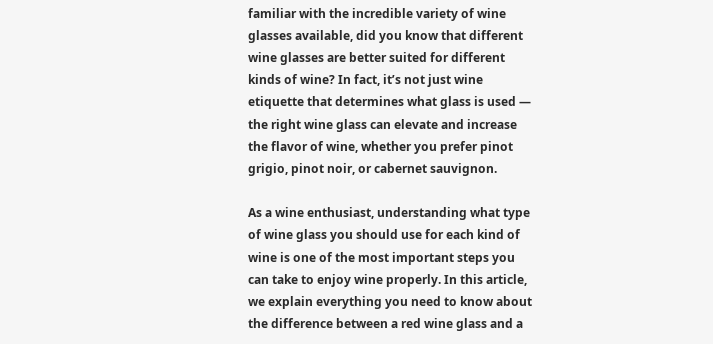familiar with the incredible variety of wine glasses available, did you know that different wine glasses are better suited for different kinds of wine? In fact, it’s not just wine etiquette that determines what glass is used — the right wine glass can elevate and increase the flavor of wine, whether you prefer pinot grigio, pinot noir, or cabernet sauvignon.

As a wine enthusiast, understanding what type of wine glass you should use for each kind of wine is one of the most important steps you can take to enjoy wine properly. In this article, we explain everything you need to know about the difference between a red wine glass and a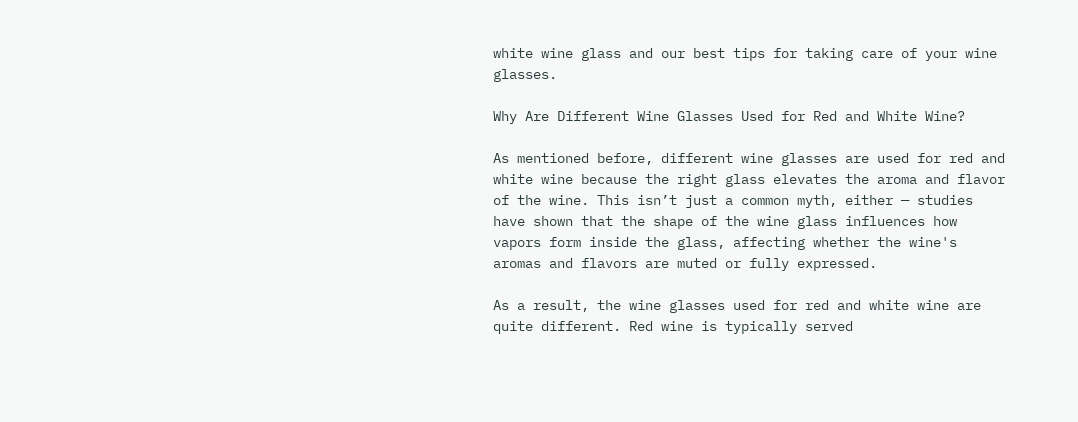white wine glass and our best tips for taking care of your wine glasses.

Why Are Different Wine Glasses Used for Red and White Wine?

As mentioned before, different wine glasses are used for red and white wine because the right glass elevates the aroma and flavor of the wine. This isn’t just a common myth, either — studies have shown that the shape of the wine glass influences how vapors form inside the glass, affecting whether the wine's aromas and flavors are muted or fully expressed.

As a result, the wine glasses used for red and white wine are quite different. Red wine is typically served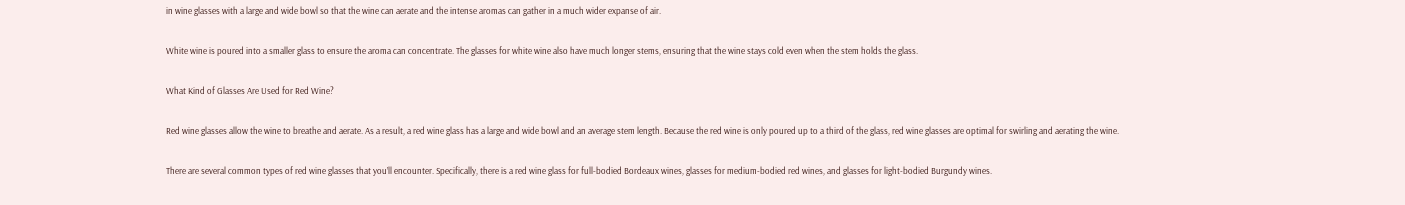in wine glasses with a large and wide bowl so that the wine can aerate and the intense aromas can gather in a much wider expanse of air.

White wine is poured into a smaller glass to ensure the aroma can concentrate. The glasses for white wine also have much longer stems, ensuring that the wine stays cold even when the stem holds the glass.

What Kind of Glasses Are Used for Red Wine?

Red wine glasses allow the wine to breathe and aerate. As a result, a red wine glass has a large and wide bowl and an average stem length. Because the red wine is only poured up to a third of the glass, red wine glasses are optimal for swirling and aerating the wine.

There are several common types of red wine glasses that you’ll encounter. Specifically, there is a red wine glass for full-bodied Bordeaux wines, glasses for medium-bodied red wines, and glasses for light-bodied Burgundy wines.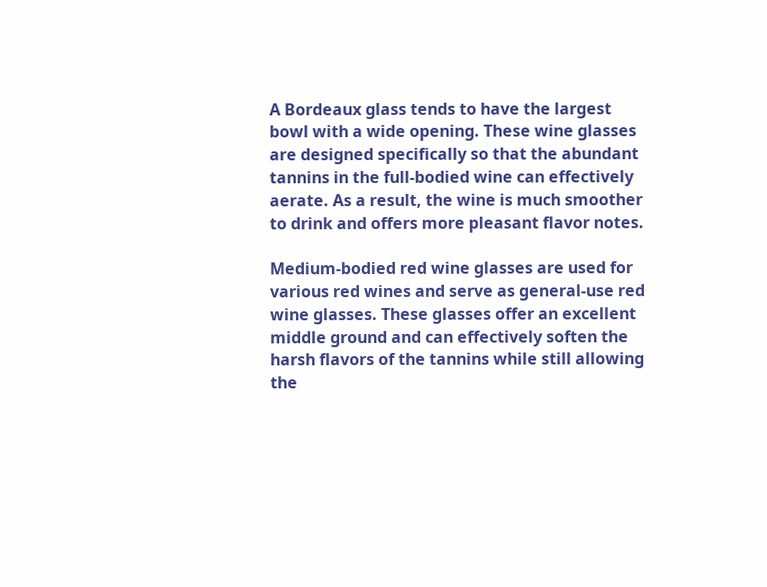A Bordeaux glass tends to have the largest bowl with a wide opening. These wine glasses are designed specifically so that the abundant tannins in the full-bodied wine can effectively aerate. As a result, the wine is much smoother to drink and offers more pleasant flavor notes.

Medium-bodied red wine glasses are used for various red wines and serve as general-use red wine glasses. These glasses offer an excellent middle ground and can effectively soften the harsh flavors of the tannins while still allowing the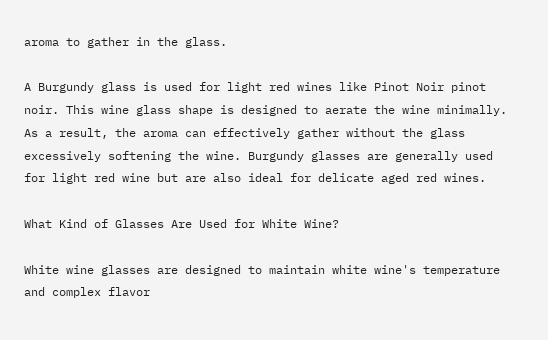aroma to gather in the glass.

A Burgundy glass is used for light red wines like Pinot Noir pinot noir. This wine glass shape is designed to aerate the wine minimally. As a result, the aroma can effectively gather without the glass excessively softening the wine. Burgundy glasses are generally used for light red wine but are also ideal for delicate aged red wines.

What Kind of Glasses Are Used for White Wine?

White wine glasses are designed to maintain white wine's temperature and complex flavor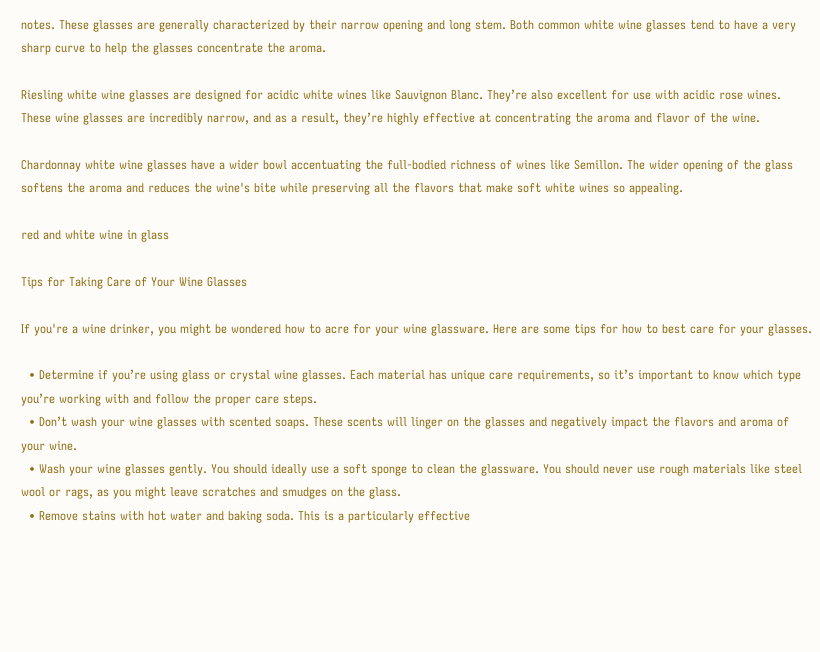notes. These glasses are generally characterized by their narrow opening and long stem. Both common white wine glasses tend to have a very sharp curve to help the glasses concentrate the aroma.

Riesling white wine glasses are designed for acidic white wines like Sauvignon Blanc. They’re also excellent for use with acidic rose wines. These wine glasses are incredibly narrow, and as a result, they’re highly effective at concentrating the aroma and flavor of the wine.

Chardonnay white wine glasses have a wider bowl accentuating the full-bodied richness of wines like Semillon. The wider opening of the glass softens the aroma and reduces the wine's bite while preserving all the flavors that make soft white wines so appealing.

red and white wine in glass

Tips for Taking Care of Your Wine Glasses

If you're a wine drinker, you might be wondered how to acre for your wine glassware. Here are some tips for how to best care for your glasses.

  • Determine if you’re using glass or crystal wine glasses. Each material has unique care requirements, so it’s important to know which type you’re working with and follow the proper care steps.
  • Don’t wash your wine glasses with scented soaps. These scents will linger on the glasses and negatively impact the flavors and aroma of your wine.
  • Wash your wine glasses gently. You should ideally use a soft sponge to clean the glassware. You should never use rough materials like steel wool or rags, as you might leave scratches and smudges on the glass.
  • Remove stains with hot water and baking soda. This is a particularly effective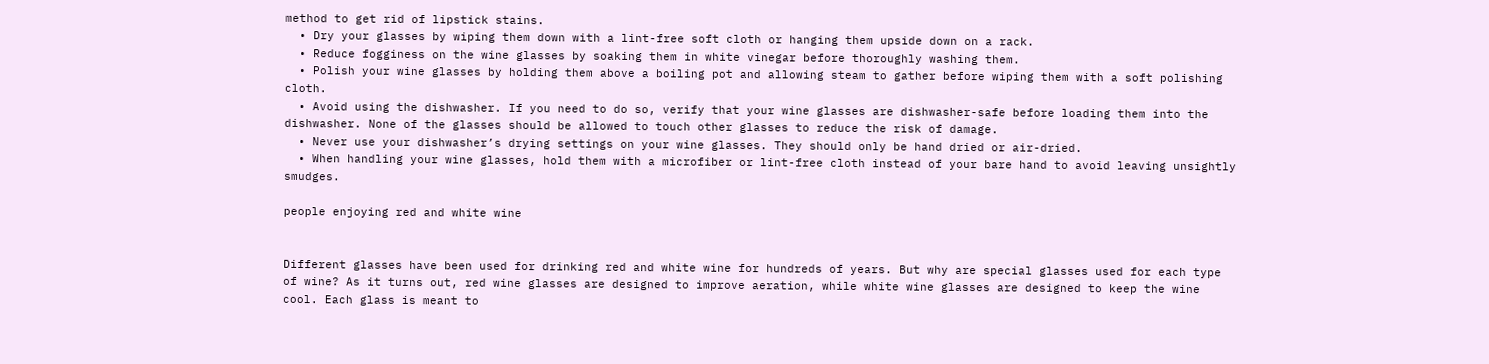method to get rid of lipstick stains.
  • Dry your glasses by wiping them down with a lint-free soft cloth or hanging them upside down on a rack.
  • Reduce fogginess on the wine glasses by soaking them in white vinegar before thoroughly washing them.
  • Polish your wine glasses by holding them above a boiling pot and allowing steam to gather before wiping them with a soft polishing cloth.
  • Avoid using the dishwasher. If you need to do so, verify that your wine glasses are dishwasher-safe before loading them into the dishwasher. None of the glasses should be allowed to touch other glasses to reduce the risk of damage.
  • Never use your dishwasher’s drying settings on your wine glasses. They should only be hand dried or air-dried.
  • When handling your wine glasses, hold them with a microfiber or lint-free cloth instead of your bare hand to avoid leaving unsightly smudges.

people enjoying red and white wine


Different glasses have been used for drinking red and white wine for hundreds of years. But why are special glasses used for each type of wine? As it turns out, red wine glasses are designed to improve aeration, while white wine glasses are designed to keep the wine cool. Each glass is meant to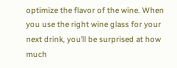optimize the flavor of the wine. When you use the right wine glass for your next drink, you’ll be surprised at how much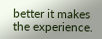better it makes the experience.